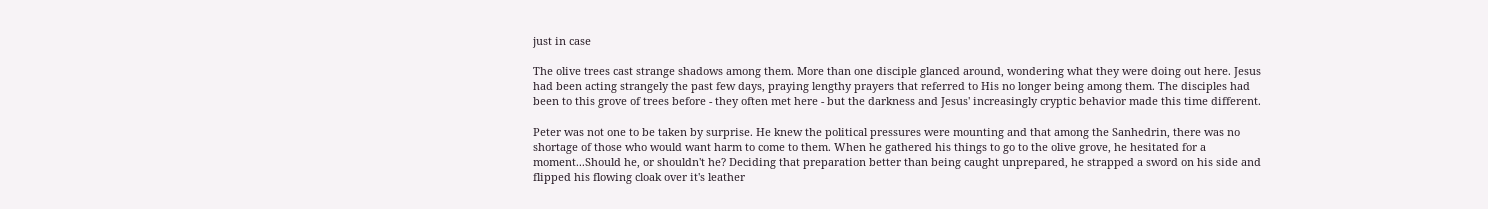just in case

The olive trees cast strange shadows among them. More than one disciple glanced around, wondering what they were doing out here. Jesus had been acting strangely the past few days, praying lengthy prayers that referred to His no longer being among them. The disciples had been to this grove of trees before - they often met here - but the darkness and Jesus' increasingly cryptic behavior made this time different.

Peter was not one to be taken by surprise. He knew the political pressures were mounting and that among the Sanhedrin, there was no shortage of those who would want harm to come to them. When he gathered his things to go to the olive grove, he hesitated for a moment...Should he, or shouldn't he? Deciding that preparation better than being caught unprepared, he strapped a sword on his side and flipped his flowing cloak over it's leather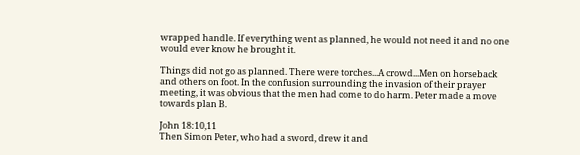wrapped handle. If everything went as planned, he would not need it and no one would ever know he brought it.

Things did not go as planned. There were torches...A crowd...Men on horseback and others on foot. In the confusion surrounding the invasion of their prayer meeting, it was obvious that the men had come to do harm. Peter made a move towards plan B.

John 18:10,11
Then Simon Peter, who had a sword, drew it and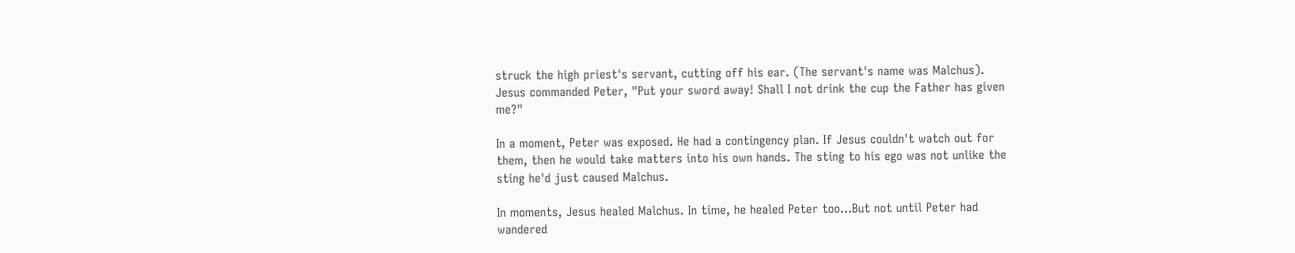struck the high priest's servant, cutting off his ear. (The servant's name was Malchus). Jesus commanded Peter, "Put your sword away! Shall I not drink the cup the Father has given me?"

In a moment, Peter was exposed. He had a contingency plan. If Jesus couldn't watch out for them, then he would take matters into his own hands. The sting to his ego was not unlike the sting he'd just caused Malchus.

In moments, Jesus healed Malchus. In time, he healed Peter too...But not until Peter had wandered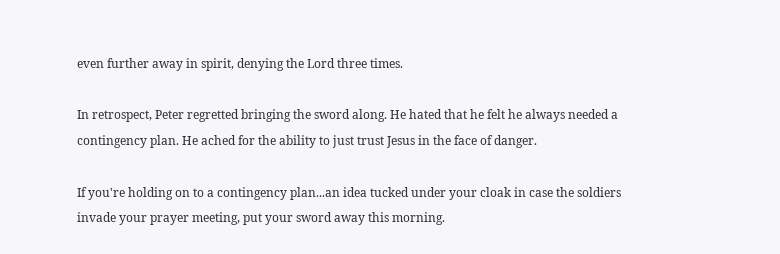even further away in spirit, denying the Lord three times.

In retrospect, Peter regretted bringing the sword along. He hated that he felt he always needed a contingency plan. He ached for the ability to just trust Jesus in the face of danger.

If you're holding on to a contingency plan...an idea tucked under your cloak in case the soldiers invade your prayer meeting, put your sword away this morning.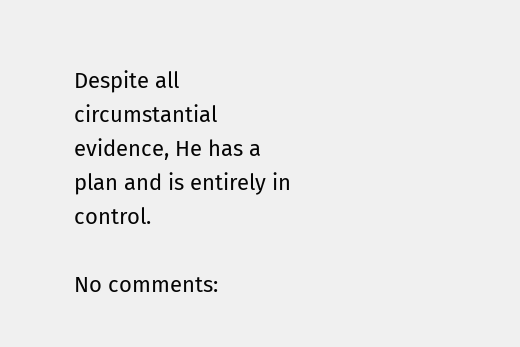Despite all circumstantial evidence, He has a plan and is entirely in control.

No comments: